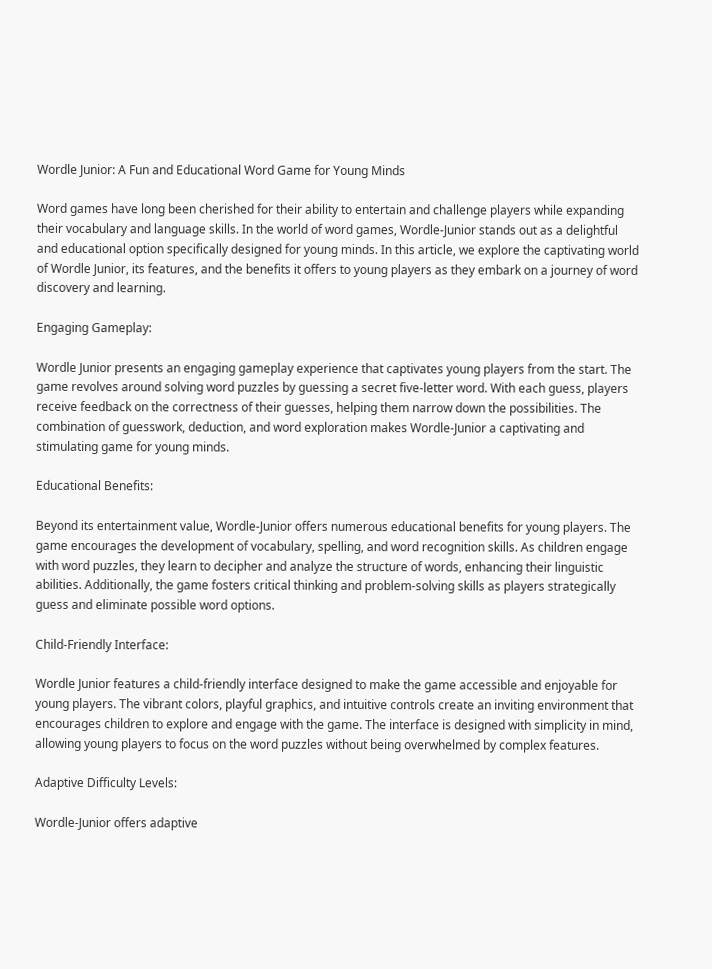Wordle Junior: A Fun and Educational Word Game for Young Minds

Word games have long been cherished for their ability to entertain and challenge players while expanding their vocabulary and language skills. In the world of word games, Wordle-Junior stands out as a delightful and educational option specifically designed for young minds. In this article, we explore the captivating world of Wordle Junior, its features, and the benefits it offers to young players as they embark on a journey of word discovery and learning.

Engaging Gameplay:

Wordle Junior presents an engaging gameplay experience that captivates young players from the start. The game revolves around solving word puzzles by guessing a secret five-letter word. With each guess, players receive feedback on the correctness of their guesses, helping them narrow down the possibilities. The combination of guesswork, deduction, and word exploration makes Wordle-Junior a captivating and stimulating game for young minds.

Educational Benefits:

Beyond its entertainment value, Wordle-Junior offers numerous educational benefits for young players. The game encourages the development of vocabulary, spelling, and word recognition skills. As children engage with word puzzles, they learn to decipher and analyze the structure of words, enhancing their linguistic abilities. Additionally, the game fosters critical thinking and problem-solving skills as players strategically guess and eliminate possible word options.

Child-Friendly Interface:

Wordle Junior features a child-friendly interface designed to make the game accessible and enjoyable for young players. The vibrant colors, playful graphics, and intuitive controls create an inviting environment that encourages children to explore and engage with the game. The interface is designed with simplicity in mind, allowing young players to focus on the word puzzles without being overwhelmed by complex features.

Adaptive Difficulty Levels:

Wordle-Junior offers adaptive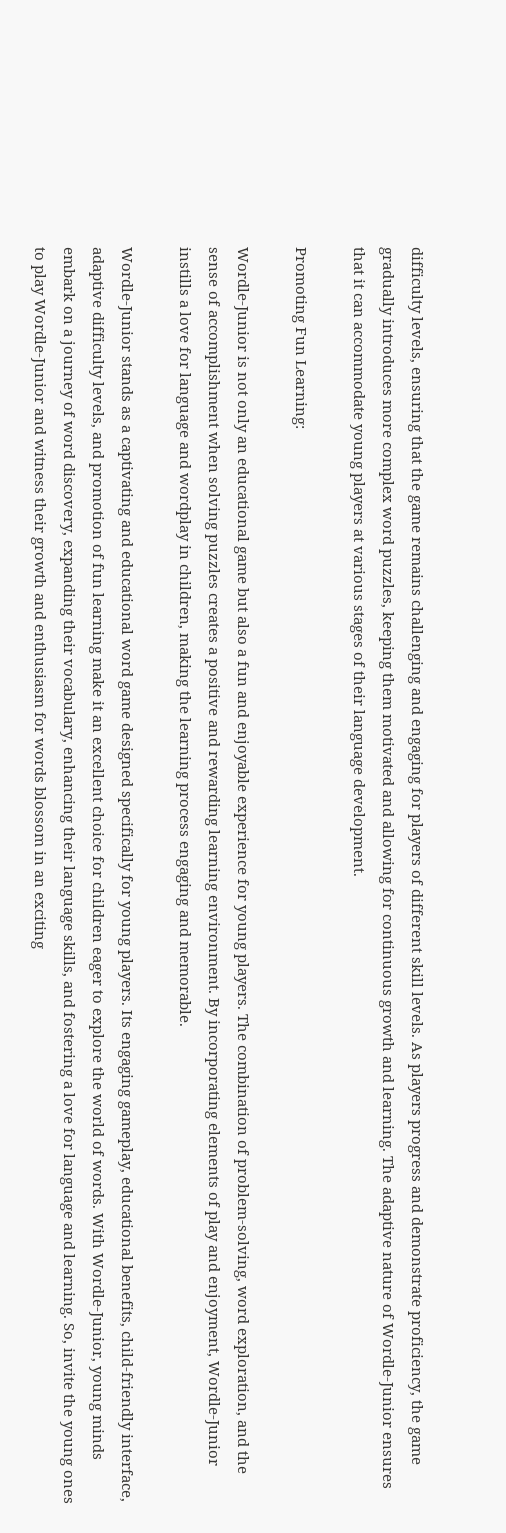difficulty levels, ensuring that the game remains challenging and engaging for players of different skill levels. As players progress and demonstrate proficiency, the game gradually introduces more complex word puzzles, keeping them motivated and allowing for continuous growth and learning. The adaptive nature of Wordle-Junior ensures that it can accommodate young players at various stages of their language development.

Promoting Fun Learning:

Wordle-Junior is not only an educational game but also a fun and enjoyable experience for young players. The combination of problem-solving, word exploration, and the sense of accomplishment when solving puzzles creates a positive and rewarding learning environment. By incorporating elements of play and enjoyment, Wordle-Junior instills a love for language and wordplay in children, making the learning process engaging and memorable.

Wordle-Junior stands as a captivating and educational word game designed specifically for young players. Its engaging gameplay, educational benefits, child-friendly interface, adaptive difficulty levels, and promotion of fun learning make it an excellent choice for children eager to explore the world of words. With Wordle-Junior, young minds embark on a journey of word discovery, expanding their vocabulary, enhancing their language skills, and fostering a love for language and learning. So, invite the young ones to play Wordle-Junior and witness their growth and enthusiasm for words blossom in an exciting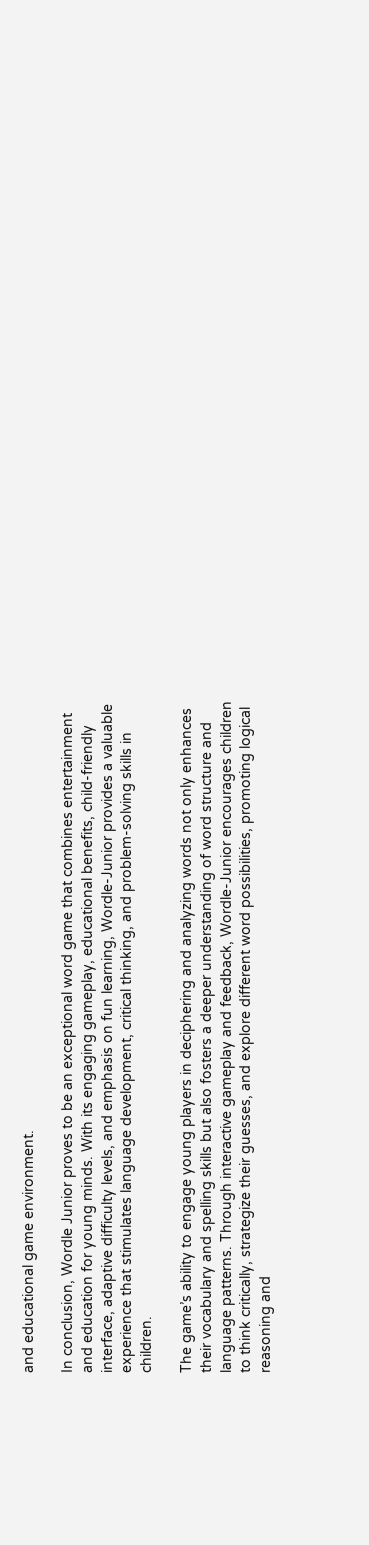and educational game environment.

In conclusion, Wordle Junior proves to be an exceptional word game that combines entertainment and education for young minds. With its engaging gameplay, educational benefits, child-friendly interface, adaptive difficulty levels, and emphasis on fun learning, Wordle-Junior provides a valuable experience that stimulates language development, critical thinking, and problem-solving skills in children.

The game’s ability to engage young players in deciphering and analyzing words not only enhances their vocabulary and spelling skills but also fosters a deeper understanding of word structure and language patterns. Through interactive gameplay and feedback, Wordle-Junior encourages children to think critically, strategize their guesses, and explore different word possibilities, promoting logical reasoning and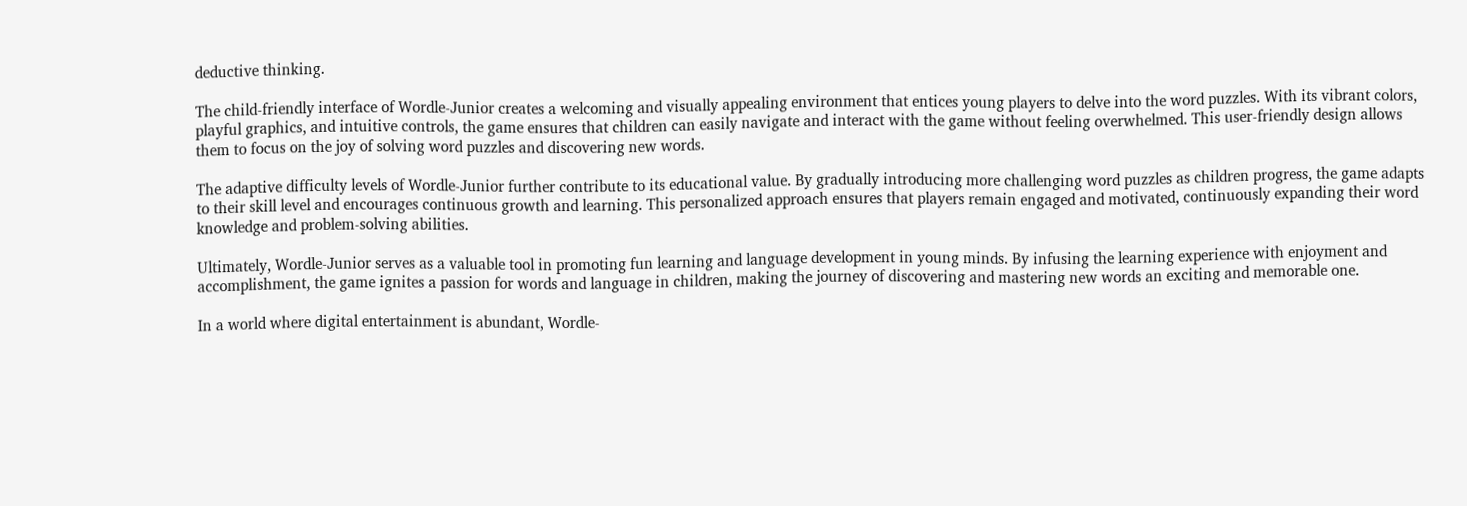deductive thinking.

The child-friendly interface of Wordle-Junior creates a welcoming and visually appealing environment that entices young players to delve into the word puzzles. With its vibrant colors, playful graphics, and intuitive controls, the game ensures that children can easily navigate and interact with the game without feeling overwhelmed. This user-friendly design allows them to focus on the joy of solving word puzzles and discovering new words.

The adaptive difficulty levels of Wordle-Junior further contribute to its educational value. By gradually introducing more challenging word puzzles as children progress, the game adapts to their skill level and encourages continuous growth and learning. This personalized approach ensures that players remain engaged and motivated, continuously expanding their word knowledge and problem-solving abilities.

Ultimately, Wordle-Junior serves as a valuable tool in promoting fun learning and language development in young minds. By infusing the learning experience with enjoyment and accomplishment, the game ignites a passion for words and language in children, making the journey of discovering and mastering new words an exciting and memorable one.

In a world where digital entertainment is abundant, Wordle-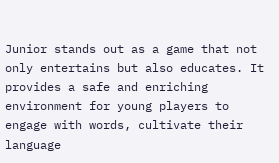Junior stands out as a game that not only entertains but also educates. It provides a safe and enriching environment for young players to engage with words, cultivate their language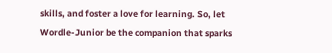skills, and foster a love for learning. So, let Wordle-Junior be the companion that sparks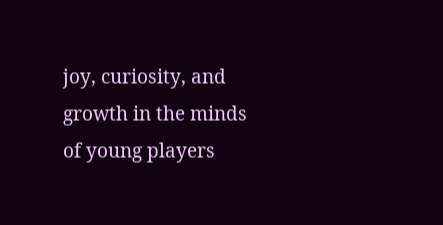joy, curiosity, and growth in the minds of young players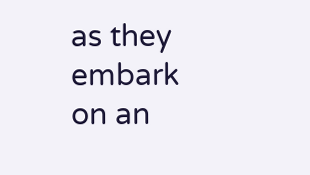as they embark on an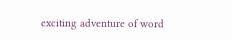exciting adventure of word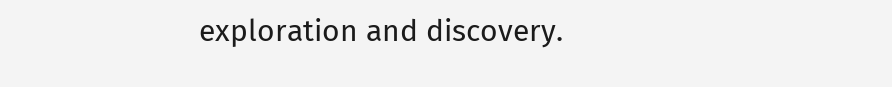exploration and discovery.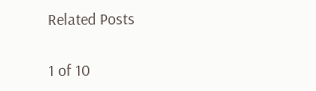Related Posts

1 of 10